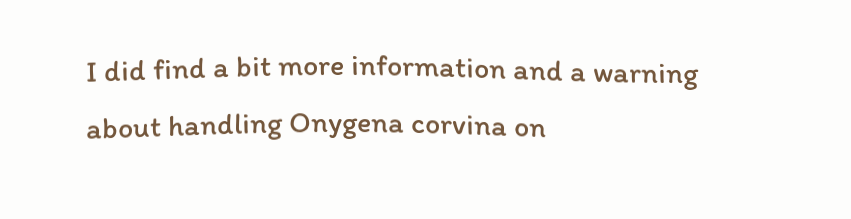I did find a bit more information and a warning about handling Onygena corvina on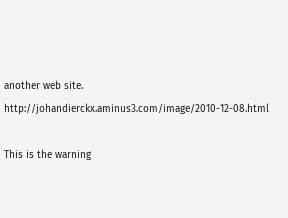another web site. http://johandierckx.aminus3.com/image/2010-12-08.html

This is the warning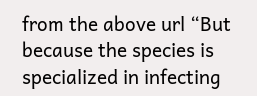from the above url “But because the species is specialized in infecting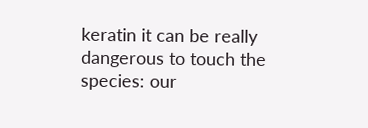keratin it can be really dangerous to touch the species: our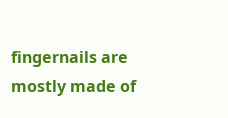fingernails are mostly made of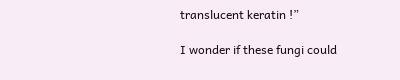translucent keratin !”

I wonder if these fungi could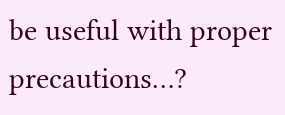be useful with proper precautions…?